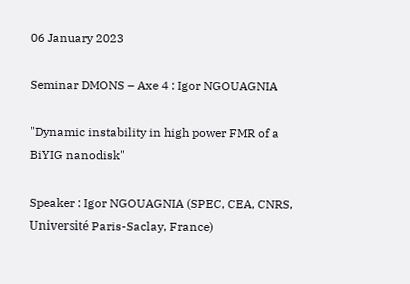06 January 2023

Seminar DMONS – Axe 4 : Igor NGOUAGNIA

"Dynamic instability in high power FMR of a BiYIG nanodisk"

Speaker : Igor NGOUAGNIA (SPEC, CEA, CNRS, Université Paris-Saclay, France)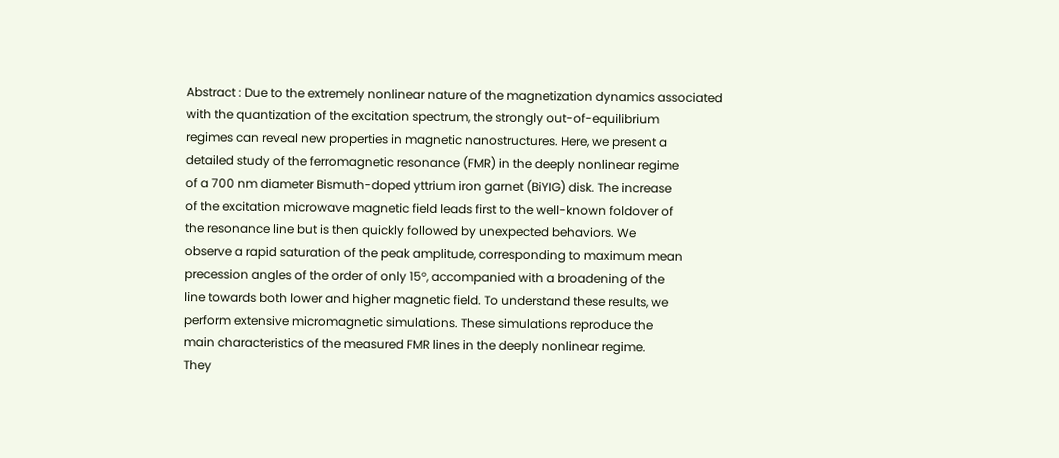Abstract : Due to the extremely nonlinear nature of the magnetization dynamics associated
with the quantization of the excitation spectrum, the strongly out-of-equilibrium
regimes can reveal new properties in magnetic nanostructures. Here, we present a
detailed study of the ferromagnetic resonance (FMR) in the deeply nonlinear regime
of a 700 nm diameter Bismuth-doped yttrium iron garnet (BiYIG) disk. The increase
of the excitation microwave magnetic field leads first to the well-known foldover of
the resonance line but is then quickly followed by unexpected behaviors. We
observe a rapid saturation of the peak amplitude, corresponding to maximum mean
precession angles of the order of only 15°, accompanied with a broadening of the
line towards both lower and higher magnetic field. To understand these results, we
perform extensive micromagnetic simulations. These simulations reproduce the
main characteristics of the measured FMR lines in the deeply nonlinear regime.
They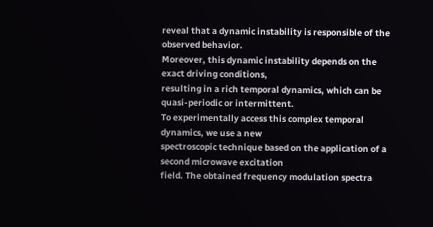reveal that a dynamic instability is responsible of the observed behavior.
Moreover, this dynamic instability depends on the exact driving conditions,
resulting in a rich temporal dynamics, which can be quasi-periodic or intermittent.
To experimentally access this complex temporal dynamics, we use a new
spectroscopic technique based on the application of a second microwave excitation
field. The obtained frequency modulation spectra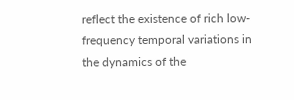reflect the existence of rich low-
frequency temporal variations in the dynamics of the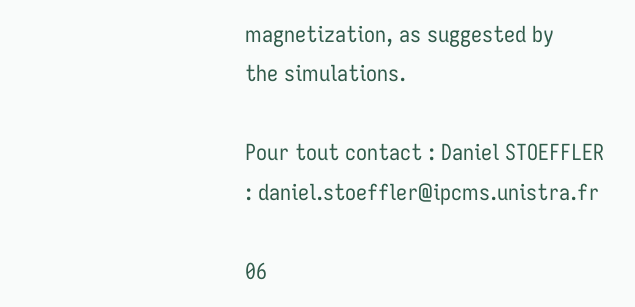magnetization, as suggested by
the simulations.

Pour tout contact : Daniel STOEFFLER : daniel.stoeffler@ipcms.unistra.fr

06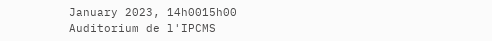January 2023, 14h0015h00
Auditorium de l'IPCMS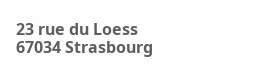23 rue du Loess
67034 Strasbourg